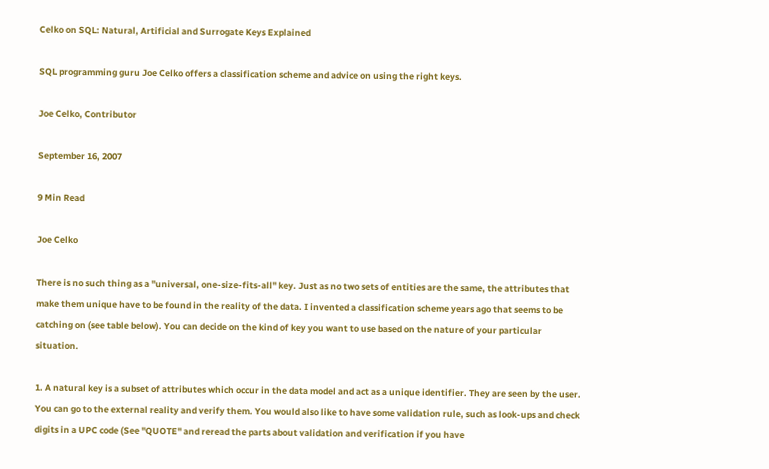Celko on SQL: Natural, Artificial and Surrogate Keys Explained

SQL programming guru Joe Celko offers a classification scheme and advice on using the right keys.

Joe Celko, Contributor

September 16, 2007

9 Min Read

Joe Celko

There is no such thing as a "universal, one-size-fits-all" key. Just as no two sets of entities are the same, the attributes that make them unique have to be found in the reality of the data. I invented a classification scheme years ago that seems to be catching on (see table below). You can decide on the kind of key you want to use based on the nature of your particular situation.

1. A natural key is a subset of attributes which occur in the data model and act as a unique identifier. They are seen by the user. You can go to the external reality and verify them. You would also like to have some validation rule, such as look-ups and check digits in a UPC code (See "QUOTE" and reread the parts about validation and verification if you have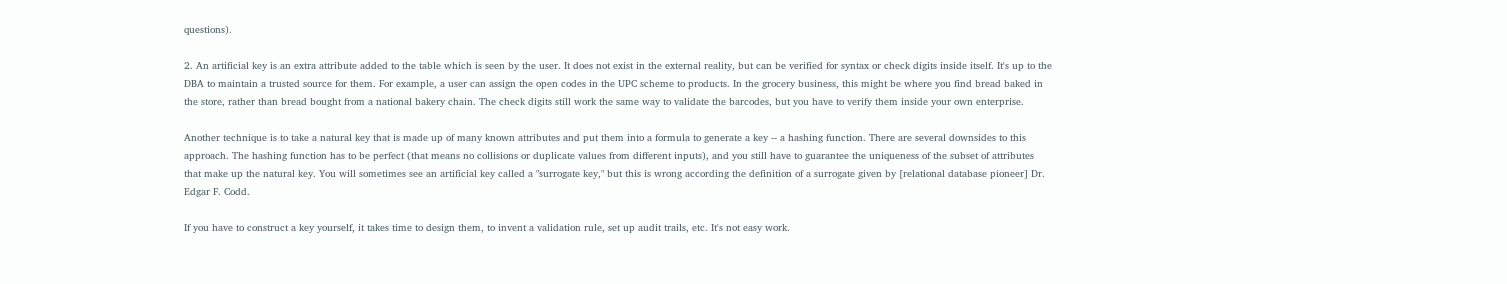questions).

2. An artificial key is an extra attribute added to the table which is seen by the user. It does not exist in the external reality, but can be verified for syntax or check digits inside itself. It's up to the DBA to maintain a trusted source for them. For example, a user can assign the open codes in the UPC scheme to products. In the grocery business, this might be where you find bread baked in the store, rather than bread bought from a national bakery chain. The check digits still work the same way to validate the barcodes, but you have to verify them inside your own enterprise.

Another technique is to take a natural key that is made up of many known attributes and put them into a formula to generate a key -- a hashing function. There are several downsides to this approach. The hashing function has to be perfect (that means no collisions or duplicate values from different inputs), and you still have to guarantee the uniqueness of the subset of attributes that make up the natural key. You will sometimes see an artificial key called a "surrogate key," but this is wrong according the definition of a surrogate given by [relational database pioneer] Dr. Edgar F. Codd.

If you have to construct a key yourself, it takes time to design them, to invent a validation rule, set up audit trails, etc. It's not easy work.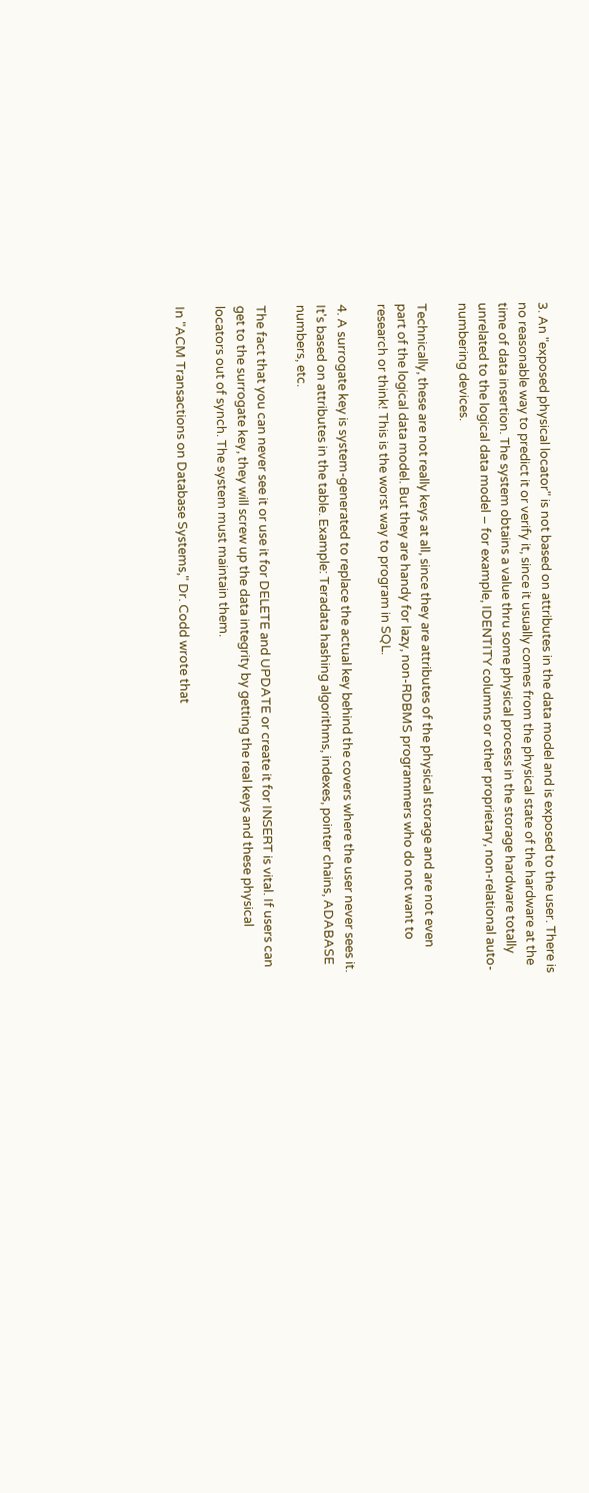3. An "exposed physical locator" is not based on attributes in the data model and is exposed to the user. There is no reasonable way to predict it or verify it, since it usually comes from the physical state of the hardware at the time of data insertion. The system obtains a value thru some physical process in the storage hardware totally unrelated to the logical data model – for example, IDENTITY columns or other proprietary, non-relational auto-numbering devices.

Technically, these are not really keys at all, since they are attributes of the physical storage and are not even part of the logical data model. But they are handy for lazy, non-RDBMS programmers who do not want to research or think! This is the worst way to program in SQL.

4. A surrogate key is system-generated to replace the actual key behind the covers where the user never sees it. It's based on attributes in the table. Example: Teradata hashing algorithms, indexes, pointer chains, ADABASE numbers, etc.

The fact that you can never see it or use it for DELETE and UPDATE or create it for INSERT is vital. If users can get to the surrogate key, they will screw up the data integrity by getting the real keys and these physical locators out of synch. The system must maintain them.

In "ACM Transactions on Database Systems," Dr. Codd wrote that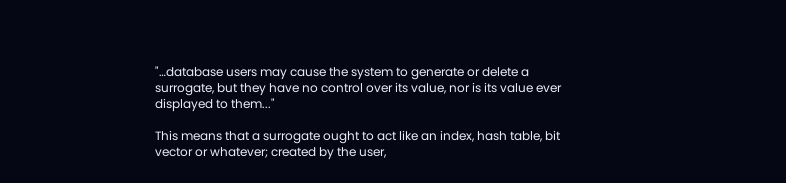"…database users may cause the system to generate or delete a surrogate, but they have no control over its value, nor is its value ever displayed to them..."

This means that a surrogate ought to act like an index, hash table, bit vector or whatever; created by the user,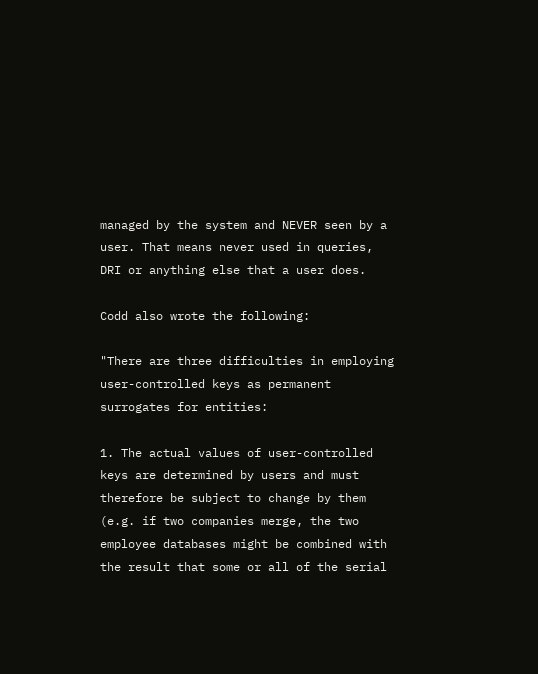managed by the system and NEVER seen by a user. That means never used in queries, DRI or anything else that a user does.

Codd also wrote the following:

"There are three difficulties in employing user-controlled keys as permanent surrogates for entities:

1. The actual values of user-controlled keys are determined by users and must therefore be subject to change by them (e.g. if two companies merge, the two employee databases might be combined with the result that some or all of the serial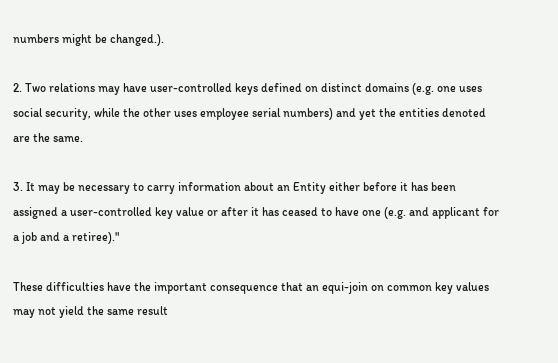numbers might be changed.).

2. Two relations may have user-controlled keys defined on distinct domains (e.g. one uses social security, while the other uses employee serial numbers) and yet the entities denoted are the same.

3. It may be necessary to carry information about an Entity either before it has been assigned a user-controlled key value or after it has ceased to have one (e.g. and applicant for a job and a retiree)."

These difficulties have the important consequence that an equi-join on common key values may not yield the same result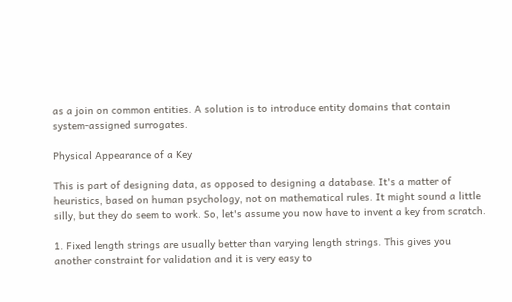as a join on common entities. A solution is to introduce entity domains that contain system-assigned surrogates.

Physical Appearance of a Key

This is part of designing data, as opposed to designing a database. It's a matter of heuristics, based on human psychology, not on mathematical rules. It might sound a little silly, but they do seem to work. So, let's assume you now have to invent a key from scratch.

1. Fixed length strings are usually better than varying length strings. This gives you another constraint for validation and it is very easy to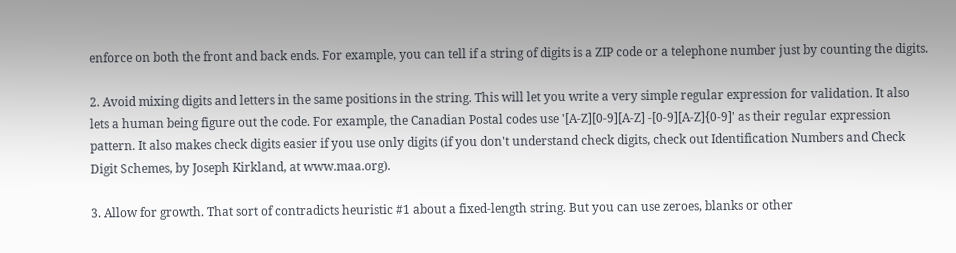enforce on both the front and back ends. For example, you can tell if a string of digits is a ZIP code or a telephone number just by counting the digits.

2. Avoid mixing digits and letters in the same positions in the string. This will let you write a very simple regular expression for validation. It also lets a human being figure out the code. For example, the Canadian Postal codes use '[A-Z][0-9][A-Z] -[0-9][A-Z]{0-9]' as their regular expression pattern. It also makes check digits easier if you use only digits (if you don't understand check digits, check out Identification Numbers and Check Digit Schemes, by Joseph Kirkland, at www.maa.org).

3. Allow for growth. That sort of contradicts heuristic #1 about a fixed-length string. But you can use zeroes, blanks or other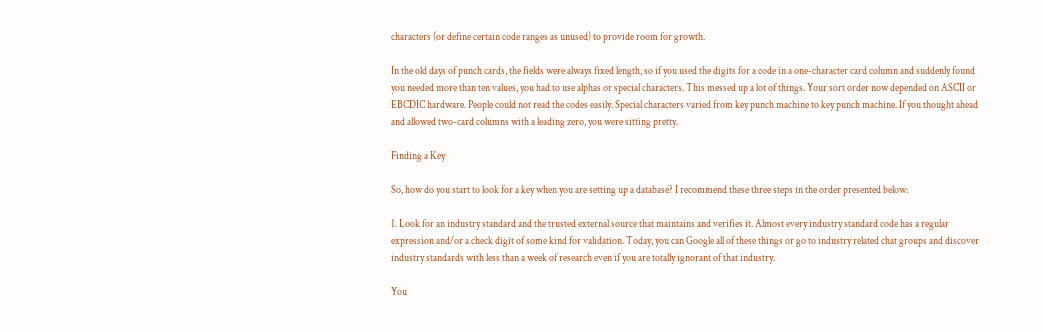characters (or define certain code ranges as unused) to provide room for growth.

In the old days of punch cards, the fields were always fixed length, so if you used the digits for a code in a one-character card column and suddenly found you needed more than ten values, you had to use alphas or special characters. This messed up a lot of things. Your sort order now depended on ASCII or EBCDIC hardware. People could not read the codes easily. Special characters varied from key punch machine to key punch machine. If you thought ahead and allowed two-card columns with a leading zero, you were sitting pretty.

Finding a Key

So, how do you start to look for a key when you are setting up a database? I recommend these three steps in the order presented below:

1. Look for an industry standard and the trusted external source that maintains and verifies it. Almost every industry standard code has a regular expression and/or a check digit of some kind for validation. Today, you can Google all of these things or go to industry related chat groups and discover industry standards with less than a week of research even if you are totally ignorant of that industry.

You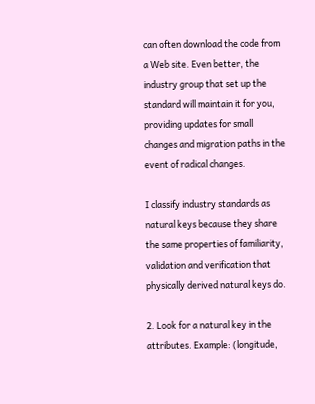can often download the code from a Web site. Even better, the industry group that set up the standard will maintain it for you, providing updates for small changes and migration paths in the event of radical changes.

I classify industry standards as natural keys because they share the same properties of familiarity, validation and verification that physically derived natural keys do.

2. Look for a natural key in the attributes. Example: (longitude,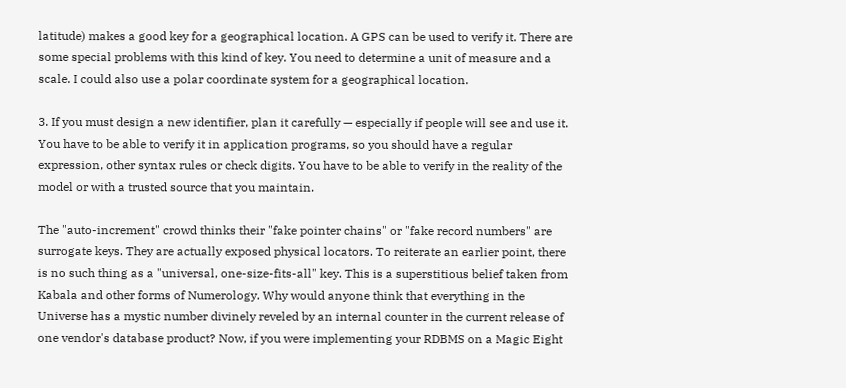latitude) makes a good key for a geographical location. A GPS can be used to verify it. There are some special problems with this kind of key. You need to determine a unit of measure and a scale. I could also use a polar coordinate system for a geographical location.

3. If you must design a new identifier, plan it carefully — especially if people will see and use it. You have to be able to verify it in application programs, so you should have a regular expression, other syntax rules or check digits. You have to be able to verify in the reality of the model or with a trusted source that you maintain.

The "auto-increment" crowd thinks their "fake pointer chains" or "fake record numbers" are surrogate keys. They are actually exposed physical locators. To reiterate an earlier point, there is no such thing as a "universal, one-size-fits-all" key. This is a superstitious belief taken from Kabala and other forms of Numerology. Why would anyone think that everything in the Universe has a mystic number divinely reveled by an internal counter in the current release of one vendor's database product? Now, if you were implementing your RDBMS on a Magic Eight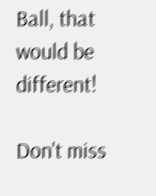Ball, that would be different!

Don't miss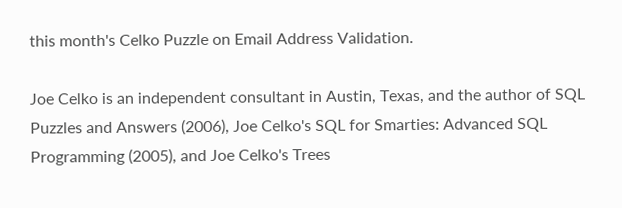this month's Celko Puzzle on Email Address Validation.

Joe Celko is an independent consultant in Austin, Texas, and the author of SQL Puzzles and Answers (2006), Joe Celko's SQL for Smarties: Advanced SQL Programming (2005), and Joe Celko's Trees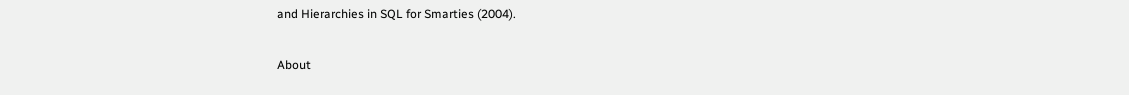and Hierarchies in SQL for Smarties (2004).

About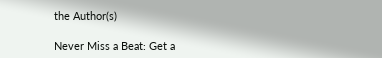the Author(s)

Never Miss a Beat: Get a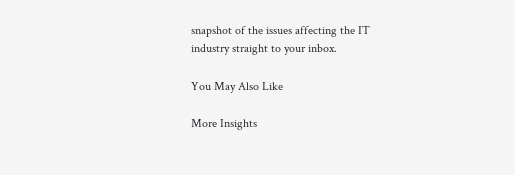snapshot of the issues affecting the IT industry straight to your inbox.

You May Also Like

More Insights